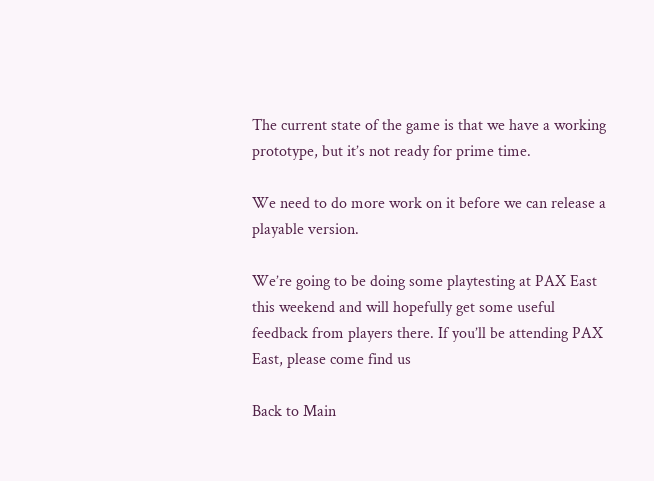The current state of the game is that we have a working prototype, but it’s not ready for prime time.

We need to do more work on it before we can release a playable version.

We’re going to be doing some playtesting at PAX East this weekend and will hopefully get some useful feedback from players there. If you’ll be attending PAX East, please come find us

Back to Main